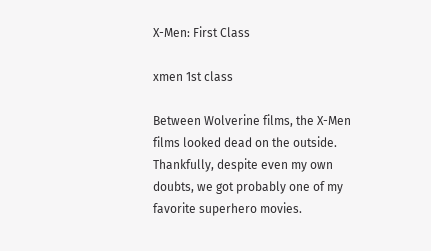X-Men: First Class

xmen 1st class

Between Wolverine films, the X-Men films looked dead on the outside. Thankfully, despite even my own doubts, we got probably one of my favorite superhero movies.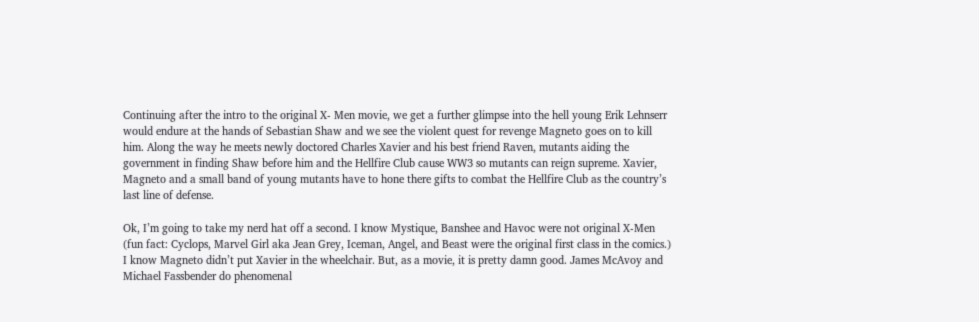Continuing after the intro to the original X- Men movie, we get a further glimpse into the hell young Erik Lehnserr would endure at the hands of Sebastian Shaw and we see the violent quest for revenge Magneto goes on to kill him. Along the way he meets newly doctored Charles Xavier and his best friend Raven, mutants aiding the government in finding Shaw before him and the Hellfire Club cause WW3 so mutants can reign supreme. Xavier, Magneto and a small band of young mutants have to hone there gifts to combat the Hellfire Club as the country’s last line of defense.

Ok, I’m going to take my nerd hat off a second. I know Mystique, Banshee and Havoc were not original X-Men (fun fact: Cyclops, Marvel Girl aka Jean Grey, Iceman, Angel, and Beast were the original first class in the comics.) I know Magneto didn’t put Xavier in the wheelchair. But, as a movie, it is pretty damn good. James McAvoy and Michael Fassbender do phenomenal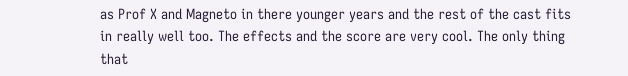as Prof X and Magneto in there younger years and the rest of the cast fits in really well too. The effects and the score are very cool. The only thing that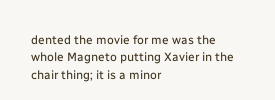dented the movie for me was the whole Magneto putting Xavier in the chair thing; it is a minor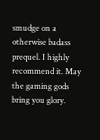smudge on a otherwise badass prequel. I highly recommend it. May the gaming gods bring you glory.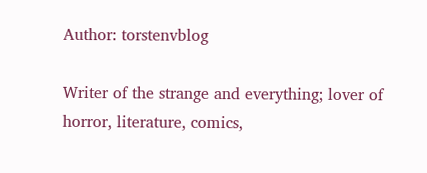Author: torstenvblog

Writer of the strange and everything; lover of horror, literature, comics,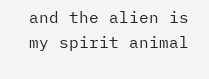and the alien is my spirit animal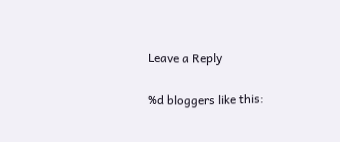Leave a Reply

%d bloggers like this: